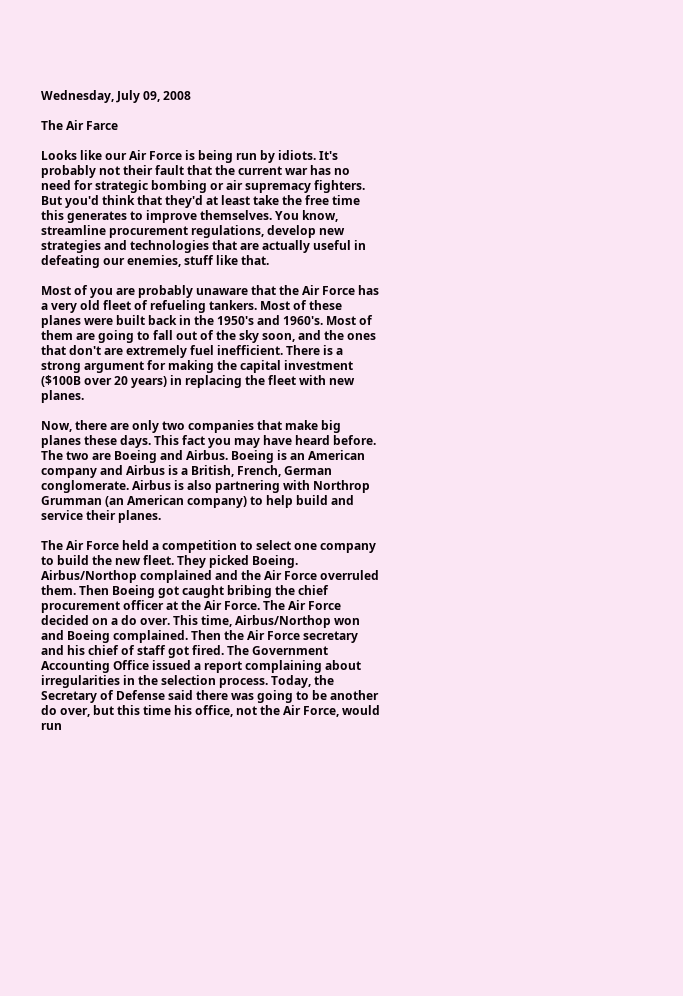Wednesday, July 09, 2008

The Air Farce

Looks like our Air Force is being run by idiots. It's probably not their fault that the current war has no need for strategic bombing or air supremacy fighters. But you'd think that they'd at least take the free time this generates to improve themselves. You know, streamline procurement regulations, develop new strategies and technologies that are actually useful in defeating our enemies, stuff like that.

Most of you are probably unaware that the Air Force has a very old fleet of refueling tankers. Most of these planes were built back in the 1950's and 1960's. Most of them are going to fall out of the sky soon, and the ones that don't are extremely fuel inefficient. There is a strong argument for making the capital investment ($100B over 20 years) in replacing the fleet with new planes.

Now, there are only two companies that make big planes these days. This fact you may have heard before. The two are Boeing and Airbus. Boeing is an American company and Airbus is a British, French, German conglomerate. Airbus is also partnering with Northrop Grumman (an American company) to help build and service their planes.

The Air Force held a competition to select one company to build the new fleet. They picked Boeing. Airbus/Northop complained and the Air Force overruled them. Then Boeing got caught bribing the chief procurement officer at the Air Force. The Air Force decided on a do over. This time, Airbus/Northop won and Boeing complained. Then the Air Force secretary and his chief of staff got fired. The Government Accounting Office issued a report complaining about irregularities in the selection process. Today, the Secretary of Defense said there was going to be another do over, but this time his office, not the Air Force, would run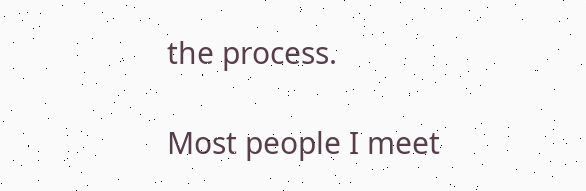the process.

Most people I meet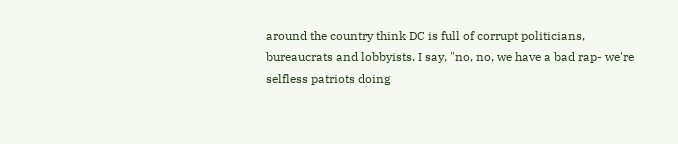around the country think DC is full of corrupt politicians, bureaucrats and lobbyists. I say, "no, no, we have a bad rap- we're selfless patriots doing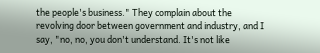the people's business." They complain about the revolving door between government and industry, and I say, "no, no, you don't understand. It's not like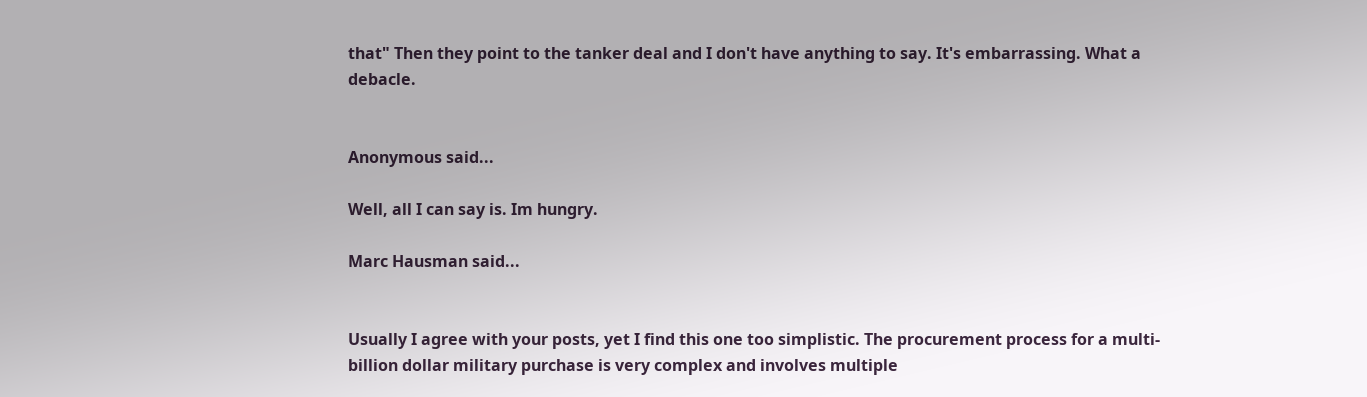that" Then they point to the tanker deal and I don't have anything to say. It's embarrassing. What a debacle.


Anonymous said...

Well, all I can say is. Im hungry.

Marc Hausman said...


Usually I agree with your posts, yet I find this one too simplistic. The procurement process for a multi-billion dollar military purchase is very complex and involves multiple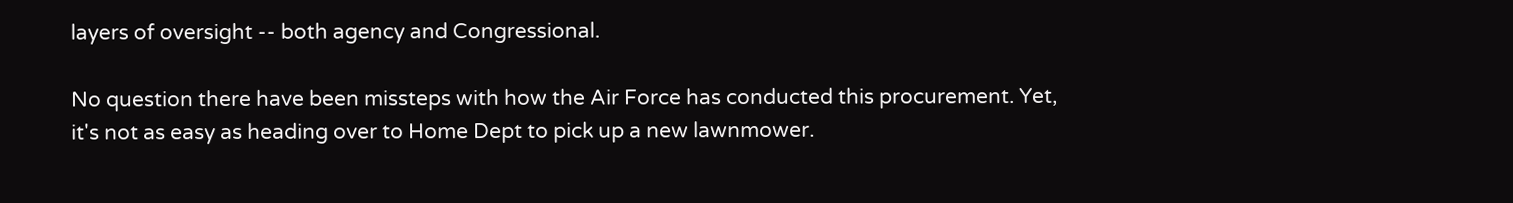layers of oversight -- both agency and Congressional.

No question there have been missteps with how the Air Force has conducted this procurement. Yet, it's not as easy as heading over to Home Dept to pick up a new lawnmower.